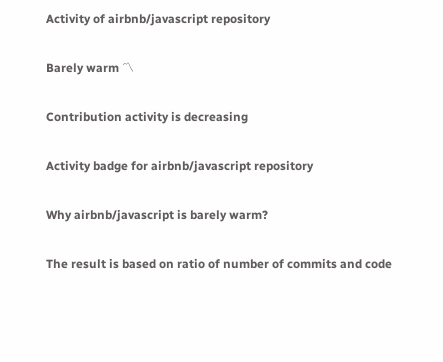Activity of airbnb/javascript repository

Barely warm 〽

Contribution activity is decreasing

Activity badge for airbnb/javascript repository

Why airbnb/javascript is barely warm?

The result is based on ratio of number of commits and code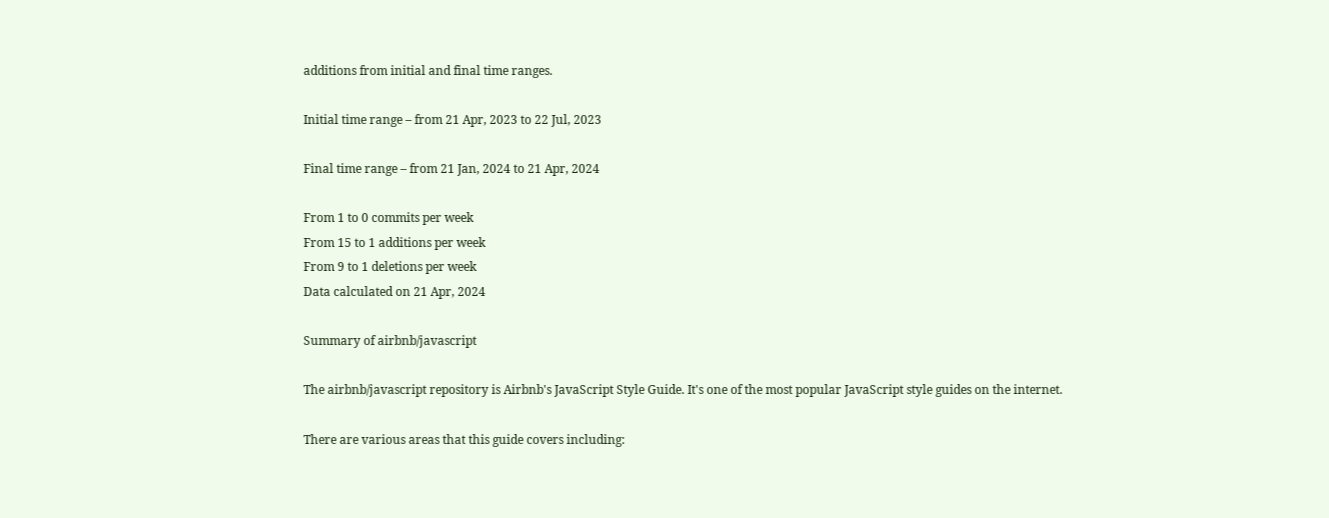additions from initial and final time ranges.

Initial time range – from 21 Apr, 2023 to 22 Jul, 2023

Final time range – from 21 Jan, 2024 to 21 Apr, 2024

From 1 to 0 commits per week
From 15 to 1 additions per week
From 9 to 1 deletions per week
Data calculated on 21 Apr, 2024

Summary of airbnb/javascript

The airbnb/javascript repository is Airbnb's JavaScript Style Guide. It's one of the most popular JavaScript style guides on the internet.

There are various areas that this guide covers including: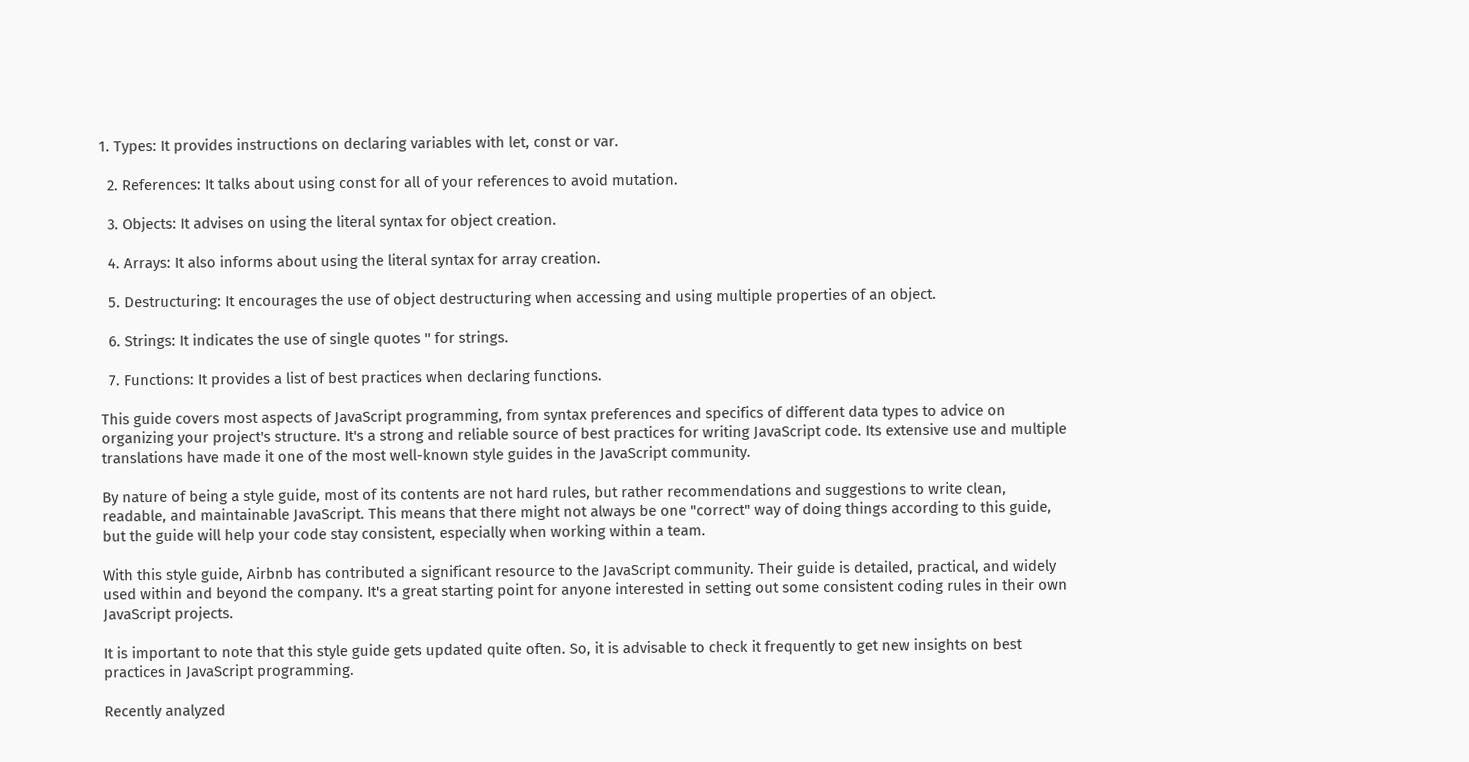1. Types: It provides instructions on declaring variables with let, const or var.

  2. References: It talks about using const for all of your references to avoid mutation.

  3. Objects: It advises on using the literal syntax for object creation.

  4. Arrays: It also informs about using the literal syntax for array creation.

  5. Destructuring: It encourages the use of object destructuring when accessing and using multiple properties of an object.

  6. Strings: It indicates the use of single quotes '' for strings.

  7. Functions: It provides a list of best practices when declaring functions.

This guide covers most aspects of JavaScript programming, from syntax preferences and specifics of different data types to advice on organizing your project's structure. It's a strong and reliable source of best practices for writing JavaScript code. Its extensive use and multiple translations have made it one of the most well-known style guides in the JavaScript community.

By nature of being a style guide, most of its contents are not hard rules, but rather recommendations and suggestions to write clean, readable, and maintainable JavaScript. This means that there might not always be one "correct" way of doing things according to this guide, but the guide will help your code stay consistent, especially when working within a team.

With this style guide, Airbnb has contributed a significant resource to the JavaScript community. Their guide is detailed, practical, and widely used within and beyond the company. It's a great starting point for anyone interested in setting out some consistent coding rules in their own JavaScript projects.

It is important to note that this style guide gets updated quite often. So, it is advisable to check it frequently to get new insights on best practices in JavaScript programming.

Recently analyzed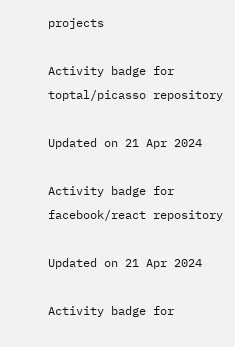projects

Activity badge for toptal/picasso repository

Updated on 21 Apr 2024

Activity badge for facebook/react repository

Updated on 21 Apr 2024

Activity badge for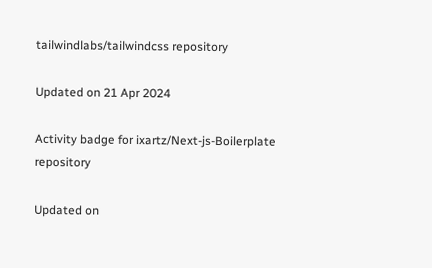tailwindlabs/tailwindcss repository

Updated on 21 Apr 2024

Activity badge for ixartz/Next-js-Boilerplate repository

Updated on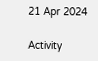21 Apr 2024

Activity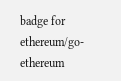badge for ethereum/go-ethereum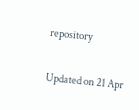repository

Updated on 21 Apr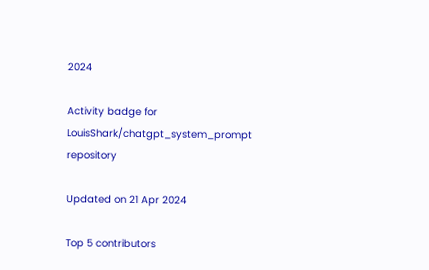2024

Activity badge for LouisShark/chatgpt_system_prompt repository

Updated on 21 Apr 2024

Top 5 contributors